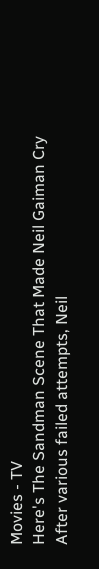Movies - TV
Here's The Sandman Scene That Made Neil Gaiman Cry
After various failed attempts, Neil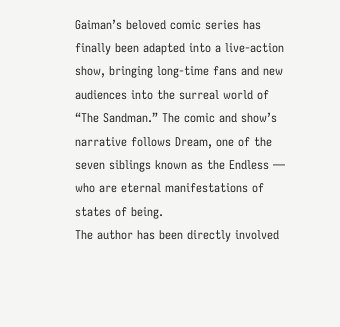Gaiman’s beloved comic series has finally been adapted into a live-action show, bringing long-time fans and new audiences into the surreal world of “The Sandman.” The comic and show’s narrative follows Dream, one of the seven siblings known as the Endless — who are eternal manifestations of states of being.
The author has been directly involved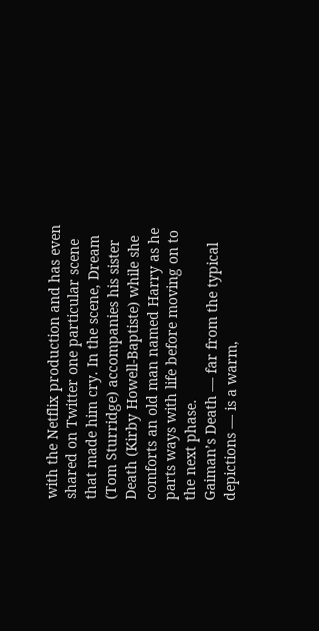with the Netflix production and has even shared on Twitter one particular scene that made him cry. In the scene, Dream (Tom Sturridge) accompanies his sister Death (Kirby Howell-Baptiste) while she comforts an old man named Harry as he parts ways with life before moving on to the next phase.
Gaiman’s Death — far from the typical depictions — is a warm,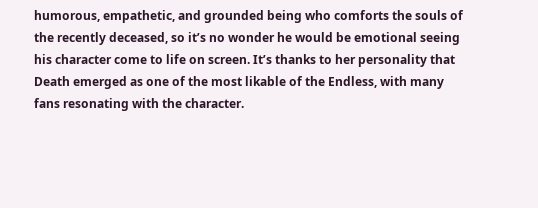humorous, empathetic, and grounded being who comforts the souls of the recently deceased, so it’s no wonder he would be emotional seeing his character come to life on screen. It’s thanks to her personality that Death emerged as one of the most likable of the Endless, with many fans resonating with the character.